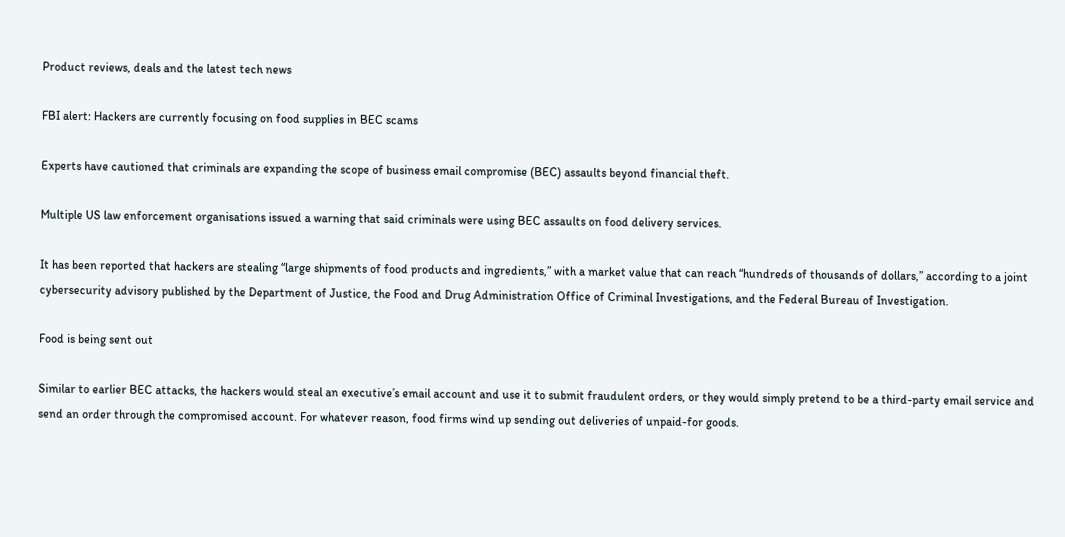Product reviews, deals and the latest tech news

FBI alert: Hackers are currently focusing on food supplies in BEC scams

Experts have cautioned that criminals are expanding the scope of business email compromise (BEC) assaults beyond financial theft.

Multiple US law enforcement organisations issued a warning that said criminals were using BEC assaults on food delivery services.

It has been reported that hackers are stealing “large shipments of food products and ingredients,” with a market value that can reach “hundreds of thousands of dollars,” according to a joint cybersecurity advisory published by the Department of Justice, the Food and Drug Administration Office of Criminal Investigations, and the Federal Bureau of Investigation.

Food is being sent out

Similar to earlier BEC attacks, the hackers would steal an executive’s email account and use it to submit fraudulent orders, or they would simply pretend to be a third-party email service and send an order through the compromised account. For whatever reason, food firms wind up sending out deliveries of unpaid-for goods.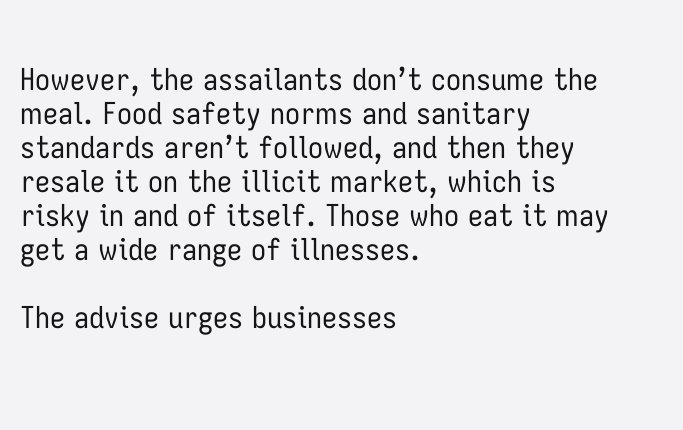However, the assailants don’t consume the meal. Food safety norms and sanitary standards aren’t followed, and then they resale it on the illicit market, which is risky in and of itself. Those who eat it may get a wide range of illnesses.

The advise urges businesses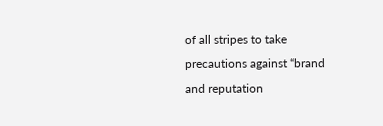of all stripes to take precautions against “brand and reputation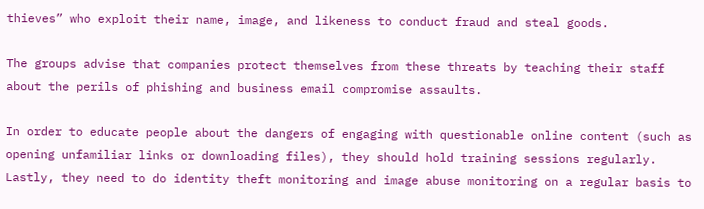thieves” who exploit their name, image, and likeness to conduct fraud and steal goods.

The groups advise that companies protect themselves from these threats by teaching their staff about the perils of phishing and business email compromise assaults.

In order to educate people about the dangers of engaging with questionable online content (such as opening unfamiliar links or downloading files), they should hold training sessions regularly. Lastly, they need to do identity theft monitoring and image abuse monitoring on a regular basis to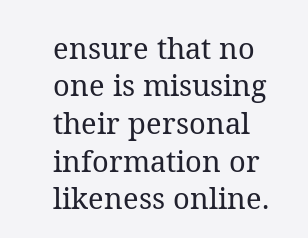ensure that no one is misusing their personal information or likeness online.